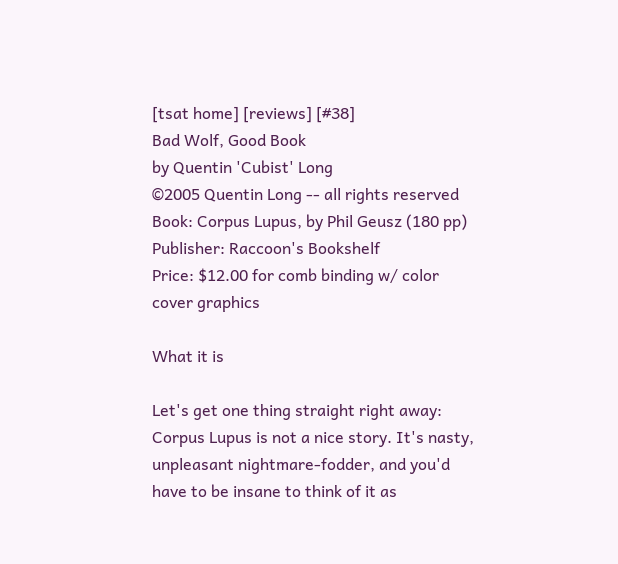[tsat home] [reviews] [#38]
Bad Wolf, Good Book
by Quentin 'Cubist' Long
©2005 Quentin Long -- all rights reserved
Book: Corpus Lupus, by Phil Geusz (180 pp)
Publisher: Raccoon's Bookshelf
Price: $12.00 for comb binding w/ color cover graphics

What it is

Let's get one thing straight right away: Corpus Lupus is not a nice story. It's nasty, unpleasant nightmare-fodder, and you'd have to be insane to think of it as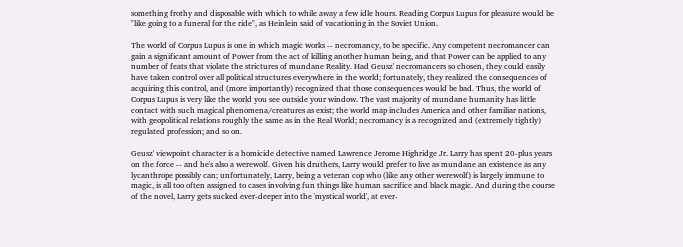something frothy and disposable with which to while away a few idle hours. Reading Corpus Lupus for pleasure would be "like going to a funeral for the ride", as Heinlein said of vacationing in the Soviet Union.

The world of Corpus Lupus is one in which magic works -- necromancy, to be specific. Any competent necromancer can gain a significant amount of Power from the act of killing another human being, and that Power can be applied to any number of feats that violate the strictures of mundane Reality. Had Geusz' necromancers so chosen, they could easily have taken control over all political structures everywhere in the world; fortunately, they realized the consequences of acquiring this control, and (more importantly) recognized that those consequences would be bad. Thus, the world of Corpus Lupus is very like the world you see outside your window. The vast majority of mundane humanity has little contact with such magical phenomena/creatures as exist; the world map includes America and other familiar nations, with geopolitical relations roughly the same as in the Real World; necromancy is a recognized and (extremely tightly) regulated profession; and so on.

Geusz' viewpoint character is a homicide detective named Lawrence Jerome Highridge Jr. Larry has spent 20-plus years on the force -- and he's also a werewolf. Given his druthers, Larry would prefer to live as mundane an existence as any lycanthrope possibly can; unfortunately, Larry, being a veteran cop who (like any other werewolf) is largely immune to magic, is all too often assigned to cases involving fun things like human sacrifice and black magic. And during the course of the novel, Larry gets sucked ever-deeper into the 'mystical world', at ever-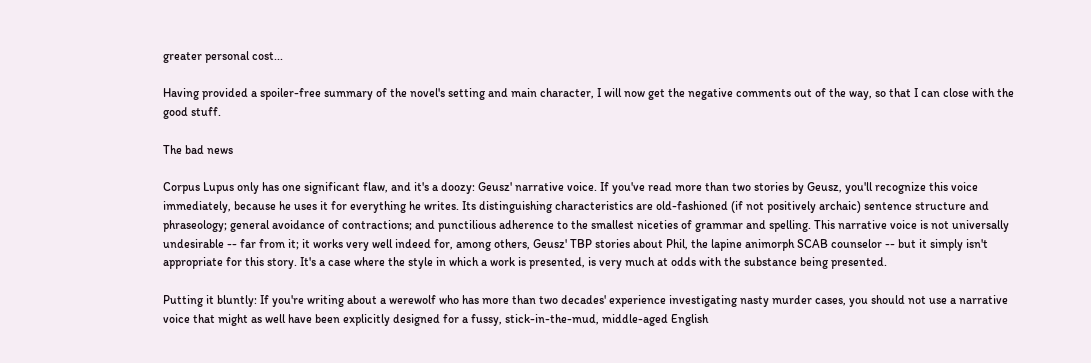greater personal cost...

Having provided a spoiler-free summary of the novel's setting and main character, I will now get the negative comments out of the way, so that I can close with the good stuff.

The bad news

Corpus Lupus only has one significant flaw, and it's a doozy: Geusz' narrative voice. If you've read more than two stories by Geusz, you'll recognize this voice immediately, because he uses it for everything he writes. Its distinguishing characteristics are old-fashioned (if not positively archaic) sentence structure and phraseology; general avoidance of contractions; and punctilious adherence to the smallest niceties of grammar and spelling. This narrative voice is not universally undesirable -- far from it; it works very well indeed for, among others, Geusz' TBP stories about Phil, the lapine animorph SCAB counselor -- but it simply isn't appropriate for this story. It's a case where the style in which a work is presented, is very much at odds with the substance being presented.

Putting it bluntly: If you're writing about a werewolf who has more than two decades' experience investigating nasty murder cases, you should not use a narrative voice that might as well have been explicitly designed for a fussy, stick-in-the-mud, middle-aged English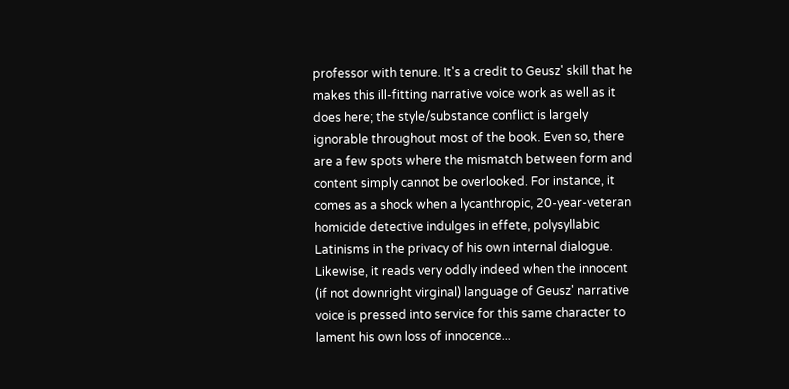professor with tenure. It's a credit to Geusz' skill that he makes this ill-fitting narrative voice work as well as it does here; the style/substance conflict is largely ignorable throughout most of the book. Even so, there are a few spots where the mismatch between form and content simply cannot be overlooked. For instance, it comes as a shock when a lycanthropic, 20-year-veteran homicide detective indulges in effete, polysyllabic Latinisms in the privacy of his own internal dialogue. Likewise, it reads very oddly indeed when the innocent (if not downright virginal) language of Geusz' narrative voice is pressed into service for this same character to lament his own loss of innocence...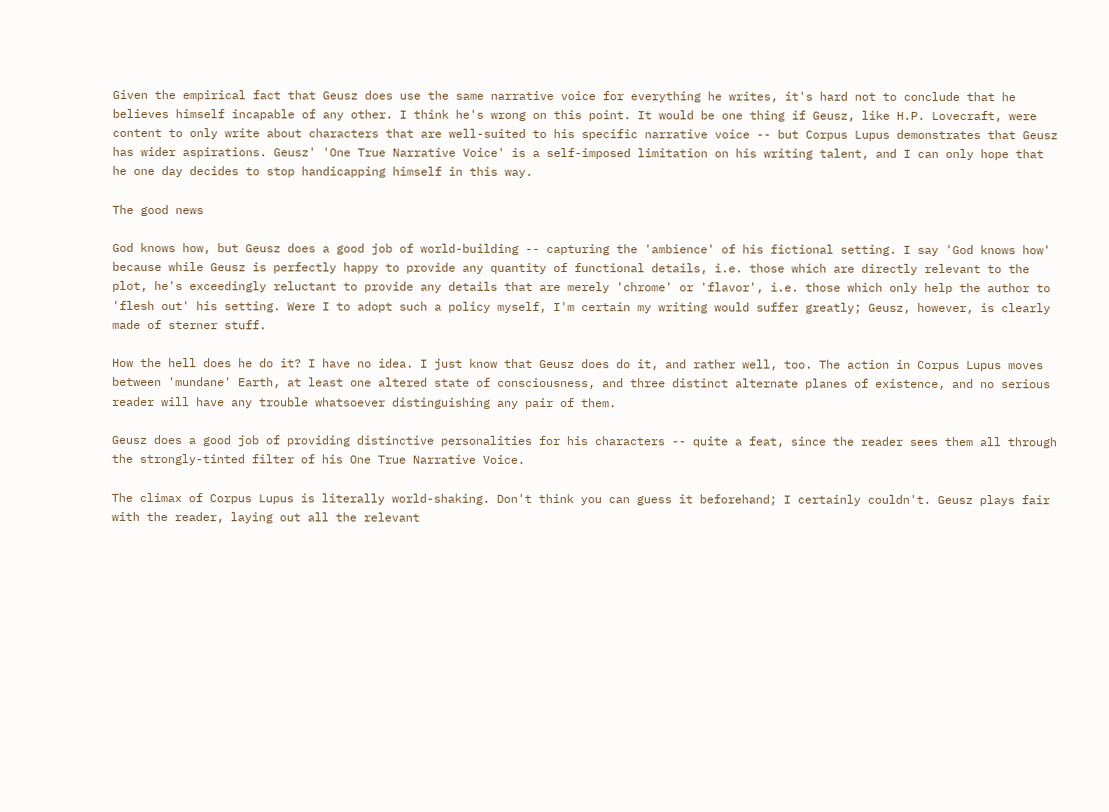Given the empirical fact that Geusz does use the same narrative voice for everything he writes, it's hard not to conclude that he believes himself incapable of any other. I think he's wrong on this point. It would be one thing if Geusz, like H.P. Lovecraft, were content to only write about characters that are well-suited to his specific narrative voice -- but Corpus Lupus demonstrates that Geusz has wider aspirations. Geusz' 'One True Narrative Voice' is a self-imposed limitation on his writing talent, and I can only hope that he one day decides to stop handicapping himself in this way.

The good news

God knows how, but Geusz does a good job of world-building -- capturing the 'ambience' of his fictional setting. I say 'God knows how' because while Geusz is perfectly happy to provide any quantity of functional details, i.e. those which are directly relevant to the plot, he's exceedingly reluctant to provide any details that are merely 'chrome' or 'flavor', i.e. those which only help the author to 'flesh out' his setting. Were I to adopt such a policy myself, I'm certain my writing would suffer greatly; Geusz, however, is clearly made of sterner stuff.

How the hell does he do it? I have no idea. I just know that Geusz does do it, and rather well, too. The action in Corpus Lupus moves between 'mundane' Earth, at least one altered state of consciousness, and three distinct alternate planes of existence, and no serious reader will have any trouble whatsoever distinguishing any pair of them.

Geusz does a good job of providing distinctive personalities for his characters -- quite a feat, since the reader sees them all through the strongly-tinted filter of his One True Narrative Voice.

The climax of Corpus Lupus is literally world-shaking. Don't think you can guess it beforehand; I certainly couldn't. Geusz plays fair with the reader, laying out all the relevant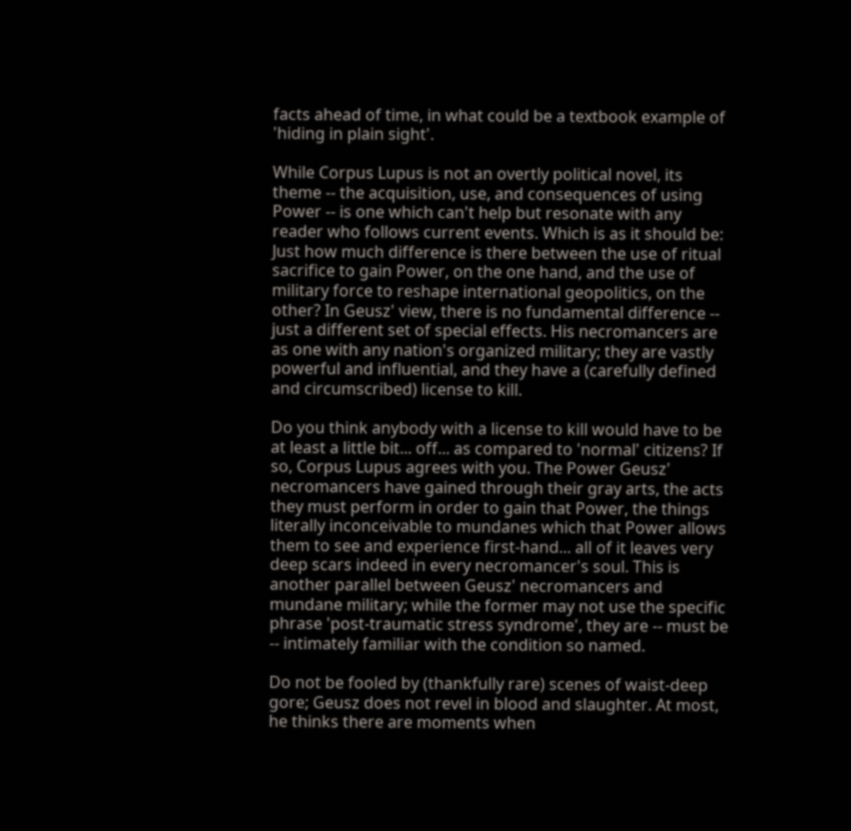facts ahead of time, in what could be a textbook example of 'hiding in plain sight'.

While Corpus Lupus is not an overtly political novel, its theme -- the acquisition, use, and consequences of using Power -- is one which can't help but resonate with any reader who follows current events. Which is as it should be: Just how much difference is there between the use of ritual sacrifice to gain Power, on the one hand, and the use of military force to reshape international geopolitics, on the other? In Geusz' view, there is no fundamental difference -- just a different set of special effects. His necromancers are as one with any nation's organized military; they are vastly powerful and influential, and they have a (carefully defined and circumscribed) license to kill.

Do you think anybody with a license to kill would have to be at least a little bit... off... as compared to 'normal' citizens? If so, Corpus Lupus agrees with you. The Power Geusz' necromancers have gained through their gray arts, the acts they must perform in order to gain that Power, the things literally inconceivable to mundanes which that Power allows them to see and experience first-hand... all of it leaves very deep scars indeed in every necromancer's soul. This is another parallel between Geusz' necromancers and mundane military; while the former may not use the specific phrase 'post-traumatic stress syndrome', they are -- must be -- intimately familiar with the condition so named.

Do not be fooled by (thankfully rare) scenes of waist-deep gore; Geusz does not revel in blood and slaughter. At most, he thinks there are moments when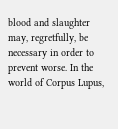blood and slaughter may, regretfully, be necessary in order to prevent worse. In the world of Corpus Lupus,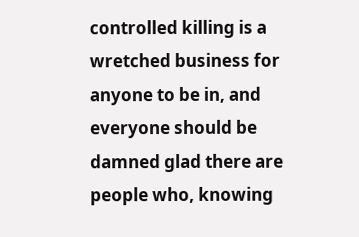controlled killing is a wretched business for anyone to be in, and everyone should be damned glad there are people who, knowing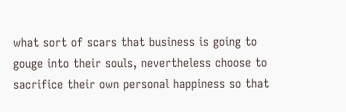what sort of scars that business is going to gouge into their souls, nevertheless choose to sacrifice their own personal happiness so that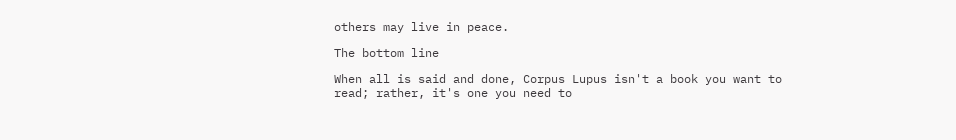others may live in peace.

The bottom line

When all is said and done, Corpus Lupus isn't a book you want to read; rather, it's one you need to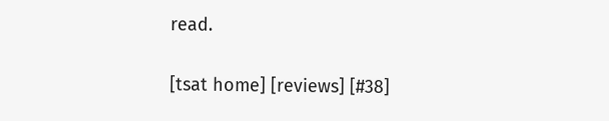read.

[tsat home] [reviews] [#38]